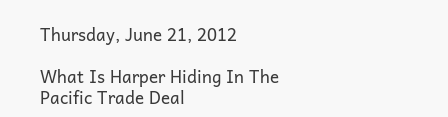Thursday, June 21, 2012

What Is Harper Hiding In The Pacific Trade Deal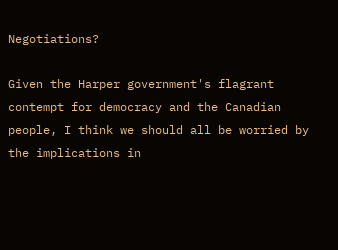Negotiations?

Given the Harper government's flagrant contempt for democracy and the Canadian people, I think we should all be worried by the implications in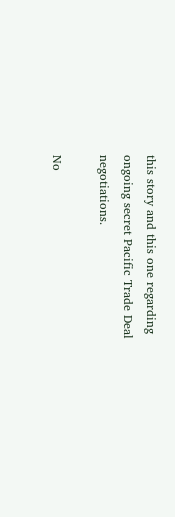this story and this one regarding ongoing secret Pacific Trade Deal negotiations.

No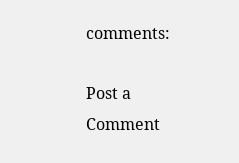comments:

Post a Comment